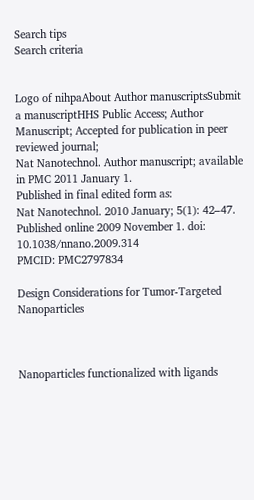Search tips
Search criteria


Logo of nihpaAbout Author manuscriptsSubmit a manuscriptHHS Public Access; Author Manuscript; Accepted for publication in peer reviewed journal;
Nat Nanotechnol. Author manuscript; available in PMC 2011 January 1.
Published in final edited form as:
Nat Nanotechnol. 2010 January; 5(1): 42–47.
Published online 2009 November 1. doi:  10.1038/nnano.2009.314
PMCID: PMC2797834

Design Considerations for Tumor-Targeted Nanoparticles



Nanoparticles functionalized with ligands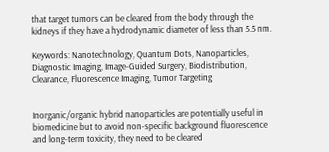that target tumors can be cleared from the body through the kidneys if they have a hydrodynamic diameter of less than 5.5 nm.

Keywords: Nanotechnology, Quantum Dots, Nanoparticles, Diagnostic Imaging, Image-Guided Surgery, Biodistribution, Clearance, Fluorescence Imaging, Tumor Targeting


Inorganic/organic hybrid nanoparticles are potentially useful in biomedicine but to avoid non-specific background fluorescence and long-term toxicity, they need to be cleared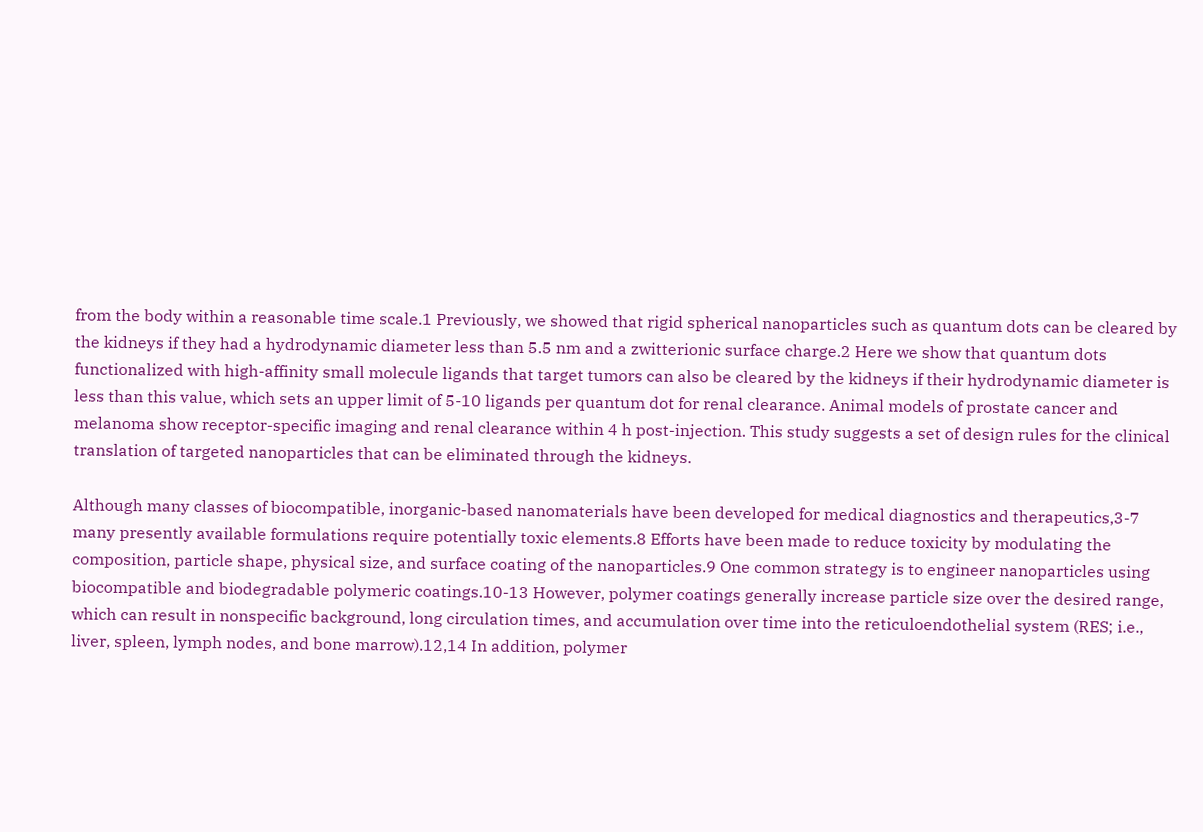from the body within a reasonable time scale.1 Previously, we showed that rigid spherical nanoparticles such as quantum dots can be cleared by the kidneys if they had a hydrodynamic diameter less than 5.5 nm and a zwitterionic surface charge.2 Here we show that quantum dots functionalized with high-affinity small molecule ligands that target tumors can also be cleared by the kidneys if their hydrodynamic diameter is less than this value, which sets an upper limit of 5-10 ligands per quantum dot for renal clearance. Animal models of prostate cancer and melanoma show receptor-specific imaging and renal clearance within 4 h post-injection. This study suggests a set of design rules for the clinical translation of targeted nanoparticles that can be eliminated through the kidneys.

Although many classes of biocompatible, inorganic-based nanomaterials have been developed for medical diagnostics and therapeutics,3-7 many presently available formulations require potentially toxic elements.8 Efforts have been made to reduce toxicity by modulating the composition, particle shape, physical size, and surface coating of the nanoparticles.9 One common strategy is to engineer nanoparticles using biocompatible and biodegradable polymeric coatings.10-13 However, polymer coatings generally increase particle size over the desired range, which can result in nonspecific background, long circulation times, and accumulation over time into the reticuloendothelial system (RES; i.e., liver, spleen, lymph nodes, and bone marrow).12,14 In addition, polymer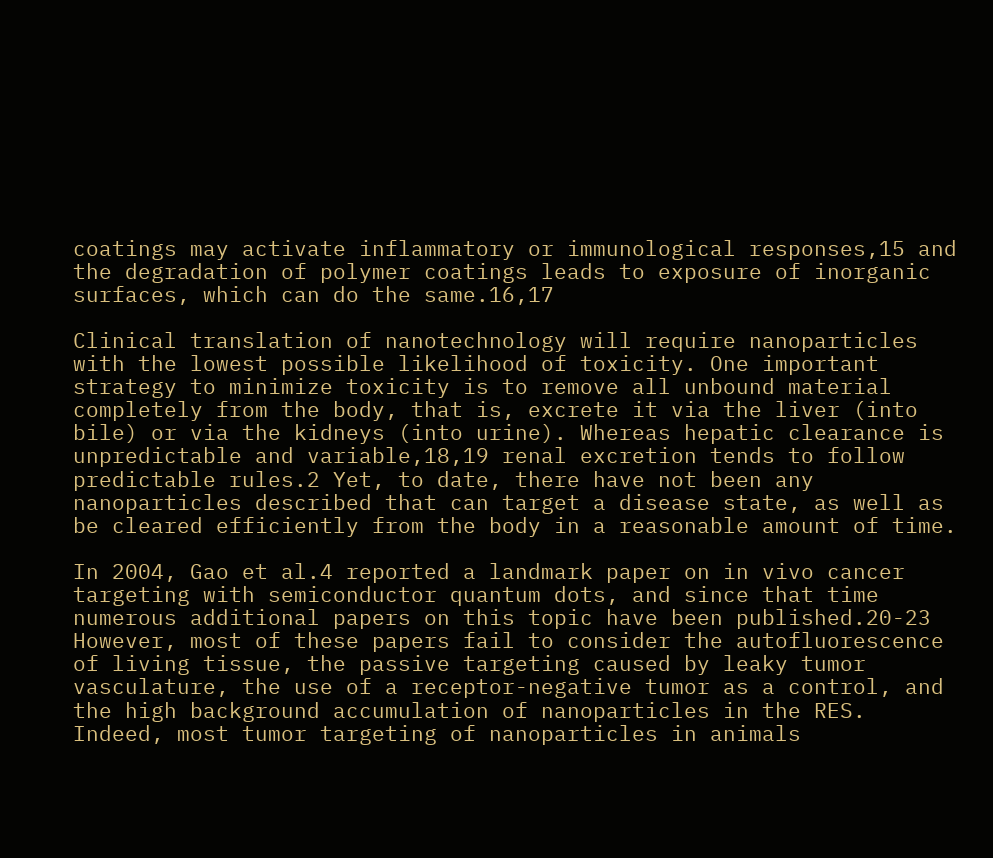coatings may activate inflammatory or immunological responses,15 and the degradation of polymer coatings leads to exposure of inorganic surfaces, which can do the same.16,17

Clinical translation of nanotechnology will require nanoparticles with the lowest possible likelihood of toxicity. One important strategy to minimize toxicity is to remove all unbound material completely from the body, that is, excrete it via the liver (into bile) or via the kidneys (into urine). Whereas hepatic clearance is unpredictable and variable,18,19 renal excretion tends to follow predictable rules.2 Yet, to date, there have not been any nanoparticles described that can target a disease state, as well as be cleared efficiently from the body in a reasonable amount of time.

In 2004, Gao et al.4 reported a landmark paper on in vivo cancer targeting with semiconductor quantum dots, and since that time numerous additional papers on this topic have been published.20-23 However, most of these papers fail to consider the autofluorescence of living tissue, the passive targeting caused by leaky tumor vasculature, the use of a receptor-negative tumor as a control, and the high background accumulation of nanoparticles in the RES. Indeed, most tumor targeting of nanoparticles in animals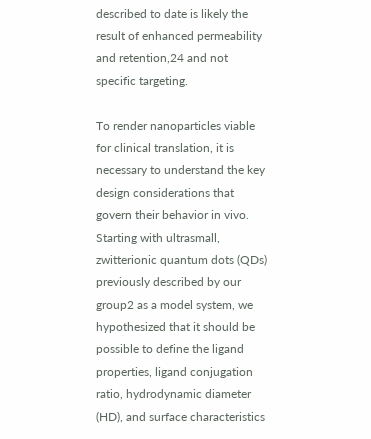described to date is likely the result of enhanced permeability and retention,24 and not specific targeting.

To render nanoparticles viable for clinical translation, it is necessary to understand the key design considerations that govern their behavior in vivo. Starting with ultrasmall, zwitterionic quantum dots (QDs) previously described by our group2 as a model system, we hypothesized that it should be possible to define the ligand properties, ligand conjugation ratio, hydrodynamic diameter (HD), and surface characteristics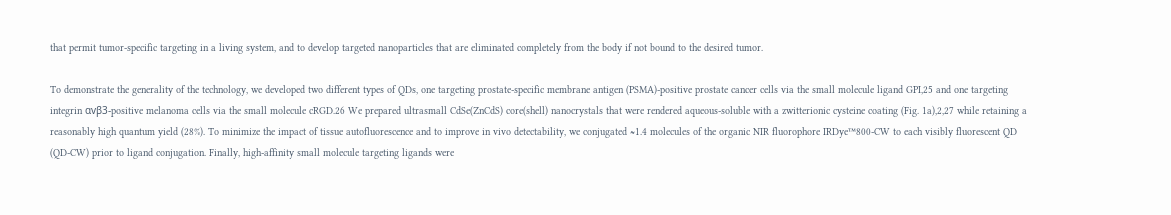that permit tumor-specific targeting in a living system, and to develop targeted nanoparticles that are eliminated completely from the body if not bound to the desired tumor.

To demonstrate the generality of the technology, we developed two different types of QDs, one targeting prostate-specific membrane antigen (PSMA)-positive prostate cancer cells via the small molecule ligand GPI,25 and one targeting integrin αvβ3-positive melanoma cells via the small molecule cRGD.26 We prepared ultrasmall CdSe(ZnCdS) core(shell) nanocrystals that were rendered aqueous-soluble with a zwitterionic cysteine coating (Fig. 1a),2,27 while retaining a reasonably high quantum yield (28%). To minimize the impact of tissue autofluorescence and to improve in vivo detectability, we conjugated ≈1.4 molecules of the organic NIR fluorophore IRDye™800-CW to each visibly fluorescent QD (QD-CW) prior to ligand conjugation. Finally, high-affinity small molecule targeting ligands were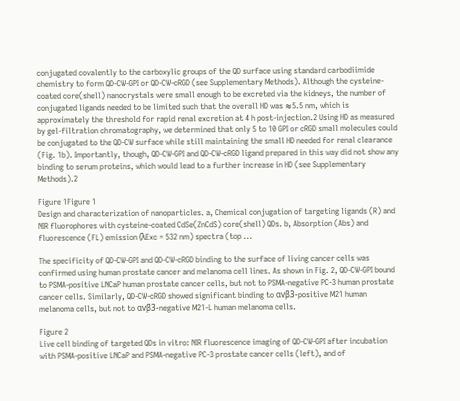conjugated covalently to the carboxylic groups of the QD surface using standard carbodiimide chemistry to form QD-CW-GPI or QD-CW-cRGD (see Supplementary Methods). Although the cysteine-coated core(shell) nanocrystals were small enough to be excreted via the kidneys, the number of conjugated ligands needed to be limited such that the overall HD was ≈5.5 nm, which is approximately the threshold for rapid renal excretion at 4 h post-injection.2 Using HD as measured by gel-filtration chromatography, we determined that only 5 to 10 GPI or cRGD small molecules could be conjugated to the QD-CW surface while still maintaining the small HD needed for renal clearance (Fig. 1b). Importantly, though, QD-CW-GPI and QD-CW-cRGD ligand prepared in this way did not show any binding to serum proteins, which would lead to a further increase in HD (see Supplementary Methods).2

Figure 1Figure 1
Design and characterization of nanoparticles. a, Chemical conjugation of targeting ligands (R) and NIR fluorophores with cysteine-coated CdSe(ZnCdS) core(shell) QDs. b, Absorption (Abs) and fluorescence (FL) emission (λExc = 532 nm) spectra (top ...

The specificity of QD-CW-GPI and QD-CW-cRGD binding to the surface of living cancer cells was confirmed using human prostate cancer and melanoma cell lines. As shown in Fig. 2, QD-CW-GPI bound to PSMA-positive LNCaP human prostate cancer cells, but not to PSMA-negative PC-3 human prostate cancer cells. Similarly, QD-CW-cRGD showed significant binding to αvβ3-positive M21 human melanoma cells, but not to αvβ3-negative M21-L human melanoma cells.

Figure 2
Live cell binding of targeted QDs in vitro: NIR fluorescence imaging of QD-CW-GPI after incubation with PSMA-positive LNCaP and PSMA-negative PC-3 prostate cancer cells (left), and of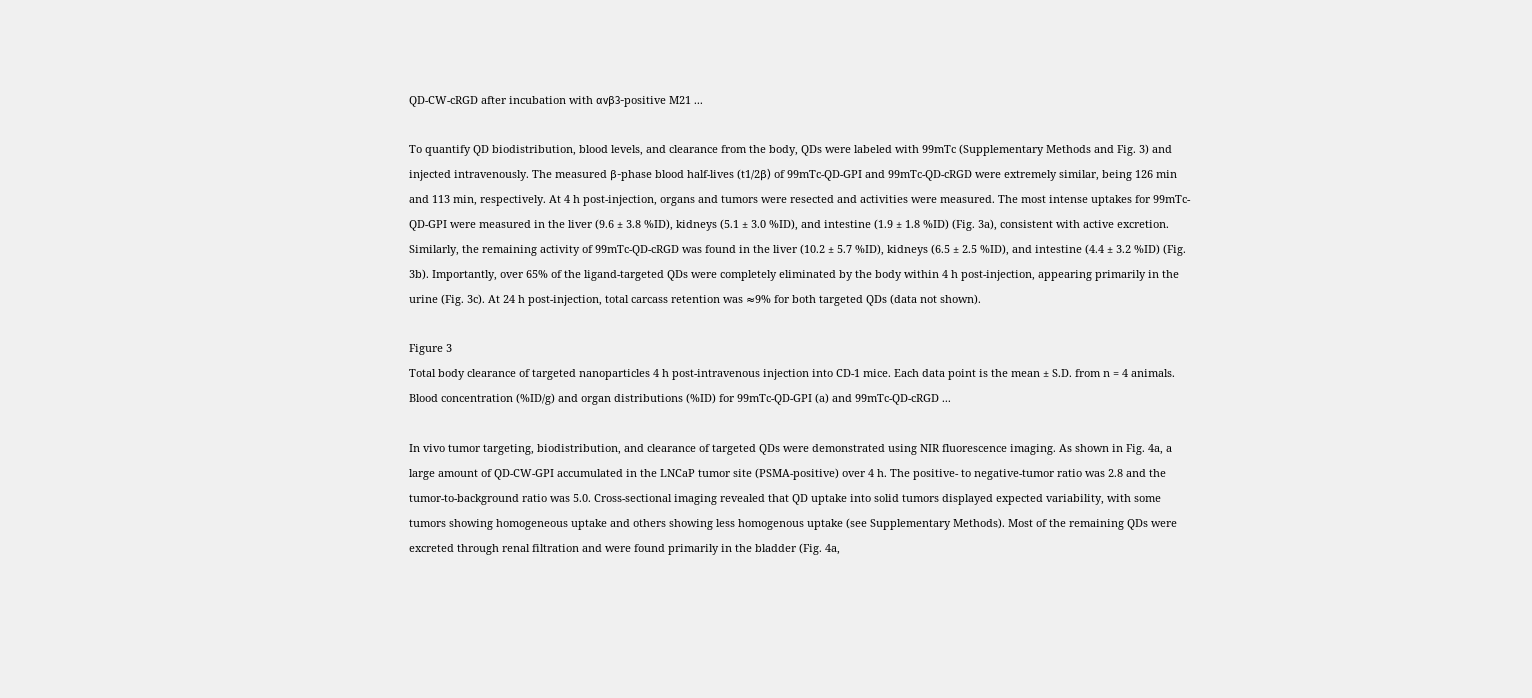QD-CW-cRGD after incubation with αvβ3-positive M21 ...

To quantify QD biodistribution, blood levels, and clearance from the body, QDs were labeled with 99mTc (Supplementary Methods and Fig. 3) and injected intravenously. The measured β-phase blood half-lives (t1/2β) of 99mTc-QD-GPI and 99mTc-QD-cRGD were extremely similar, being 126 min and 113 min, respectively. At 4 h post-injection, organs and tumors were resected and activities were measured. The most intense uptakes for 99mTc-QD-GPI were measured in the liver (9.6 ± 3.8 %ID), kidneys (5.1 ± 3.0 %ID), and intestine (1.9 ± 1.8 %ID) (Fig. 3a), consistent with active excretion. Similarly, the remaining activity of 99mTc-QD-cRGD was found in the liver (10.2 ± 5.7 %ID), kidneys (6.5 ± 2.5 %ID), and intestine (4.4 ± 3.2 %ID) (Fig. 3b). Importantly, over 65% of the ligand-targeted QDs were completely eliminated by the body within 4 h post-injection, appearing primarily in the urine (Fig. 3c). At 24 h post-injection, total carcass retention was ≈9% for both targeted QDs (data not shown).

Figure 3
Total body clearance of targeted nanoparticles 4 h post-intravenous injection into CD-1 mice. Each data point is the mean ± S.D. from n = 4 animals. Blood concentration (%ID/g) and organ distributions (%ID) for 99mTc-QD-GPI (a) and 99mTc-QD-cRGD ...

In vivo tumor targeting, biodistribution, and clearance of targeted QDs were demonstrated using NIR fluorescence imaging. As shown in Fig. 4a, a large amount of QD-CW-GPI accumulated in the LNCaP tumor site (PSMA-positive) over 4 h. The positive- to negative-tumor ratio was 2.8 and the tumor-to-background ratio was 5.0. Cross-sectional imaging revealed that QD uptake into solid tumors displayed expected variability, with some tumors showing homogeneous uptake and others showing less homogenous uptake (see Supplementary Methods). Most of the remaining QDs were excreted through renal filtration and were found primarily in the bladder (Fig. 4a,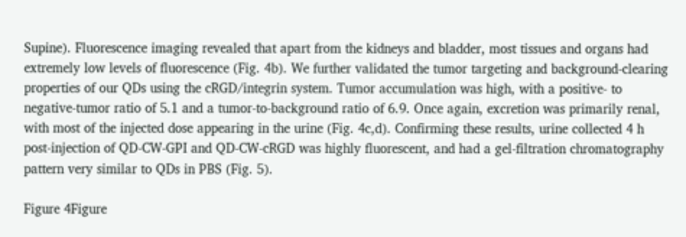Supine). Fluorescence imaging revealed that apart from the kidneys and bladder, most tissues and organs had extremely low levels of fluorescence (Fig. 4b). We further validated the tumor targeting and background-clearing properties of our QDs using the cRGD/integrin system. Tumor accumulation was high, with a positive- to negative-tumor ratio of 5.1 and a tumor-to-background ratio of 6.9. Once again, excretion was primarily renal, with most of the injected dose appearing in the urine (Fig. 4c,d). Confirming these results, urine collected 4 h post-injection of QD-CW-GPI and QD-CW-cRGD was highly fluorescent, and had a gel-filtration chromatography pattern very similar to QDs in PBS (Fig. 5).

Figure 4Figure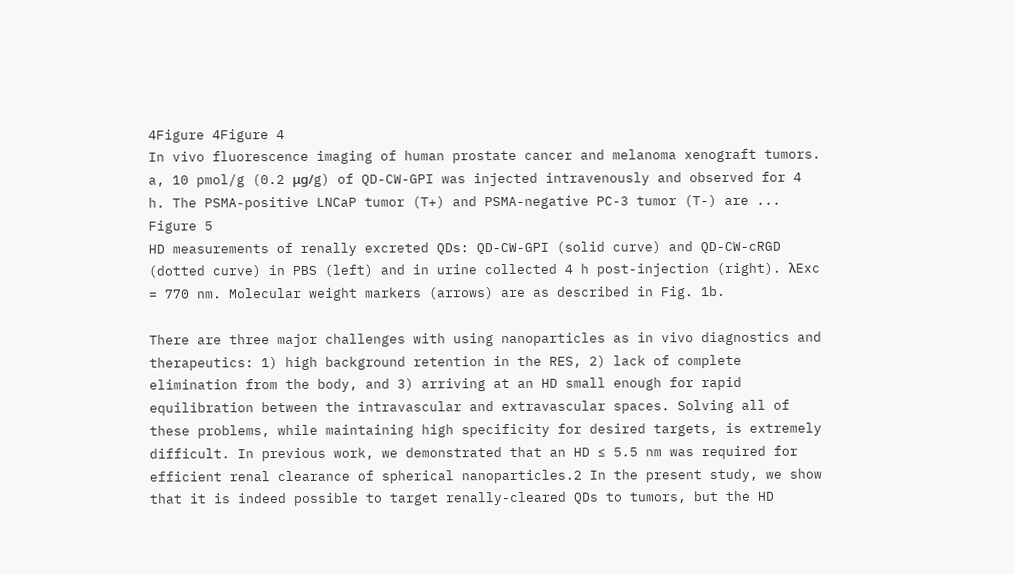4Figure 4Figure 4
In vivo fluorescence imaging of human prostate cancer and melanoma xenograft tumors. a, 10 pmol/g (0.2 μg/g) of QD-CW-GPI was injected intravenously and observed for 4 h. The PSMA-positive LNCaP tumor (T+) and PSMA-negative PC-3 tumor (T-) are ...
Figure 5
HD measurements of renally excreted QDs: QD-CW-GPI (solid curve) and QD-CW-cRGD (dotted curve) in PBS (left) and in urine collected 4 h post-injection (right). λExc = 770 nm. Molecular weight markers (arrows) are as described in Fig. 1b.

There are three major challenges with using nanoparticles as in vivo diagnostics and therapeutics: 1) high background retention in the RES, 2) lack of complete elimination from the body, and 3) arriving at an HD small enough for rapid equilibration between the intravascular and extravascular spaces. Solving all of these problems, while maintaining high specificity for desired targets, is extremely difficult. In previous work, we demonstrated that an HD ≤ 5.5 nm was required for efficient renal clearance of spherical nanoparticles.2 In the present study, we show that it is indeed possible to target renally-cleared QDs to tumors, but the HD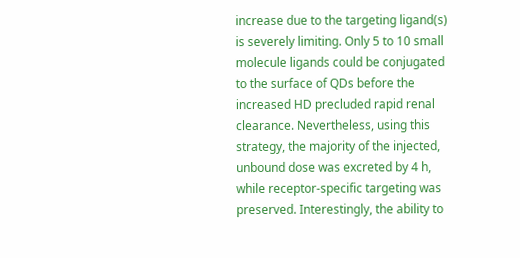increase due to the targeting ligand(s) is severely limiting. Only 5 to 10 small molecule ligands could be conjugated to the surface of QDs before the increased HD precluded rapid renal clearance. Nevertheless, using this strategy, the majority of the injected, unbound dose was excreted by 4 h, while receptor-specific targeting was preserved. Interestingly, the ability to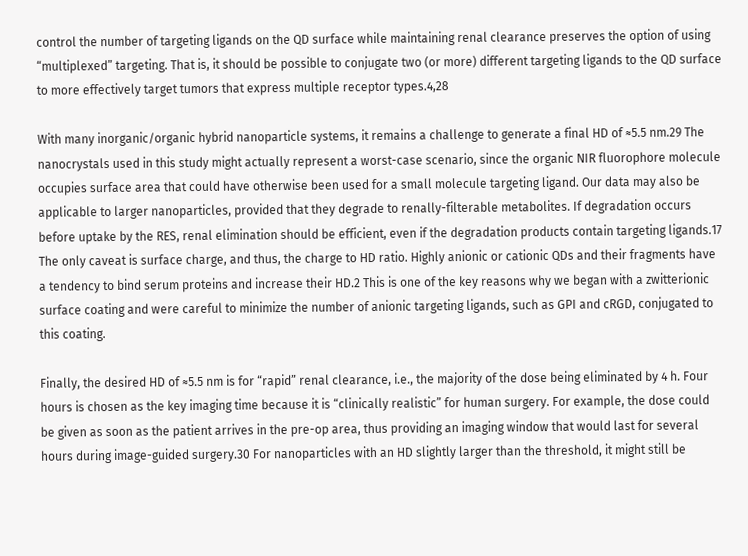control the number of targeting ligands on the QD surface while maintaining renal clearance preserves the option of using “multiplexed” targeting. That is, it should be possible to conjugate two (or more) different targeting ligands to the QD surface to more effectively target tumors that express multiple receptor types.4,28

With many inorganic/organic hybrid nanoparticle systems, it remains a challenge to generate a final HD of ≈5.5 nm.29 The nanocrystals used in this study might actually represent a worst-case scenario, since the organic NIR fluorophore molecule occupies surface area that could have otherwise been used for a small molecule targeting ligand. Our data may also be applicable to larger nanoparticles, provided that they degrade to renally-filterable metabolites. If degradation occurs before uptake by the RES, renal elimination should be efficient, even if the degradation products contain targeting ligands.17 The only caveat is surface charge, and thus, the charge to HD ratio. Highly anionic or cationic QDs and their fragments have a tendency to bind serum proteins and increase their HD.2 This is one of the key reasons why we began with a zwitterionic surface coating and were careful to minimize the number of anionic targeting ligands, such as GPI and cRGD, conjugated to this coating.

Finally, the desired HD of ≈5.5 nm is for “rapid” renal clearance, i.e., the majority of the dose being eliminated by 4 h. Four hours is chosen as the key imaging time because it is “clinically realistic” for human surgery. For example, the dose could be given as soon as the patient arrives in the pre-op area, thus providing an imaging window that would last for several hours during image-guided surgery.30 For nanoparticles with an HD slightly larger than the threshold, it might still be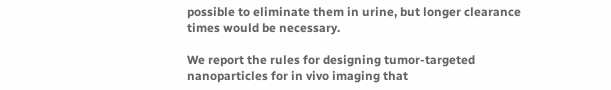possible to eliminate them in urine, but longer clearance times would be necessary.

We report the rules for designing tumor-targeted nanoparticles for in vivo imaging that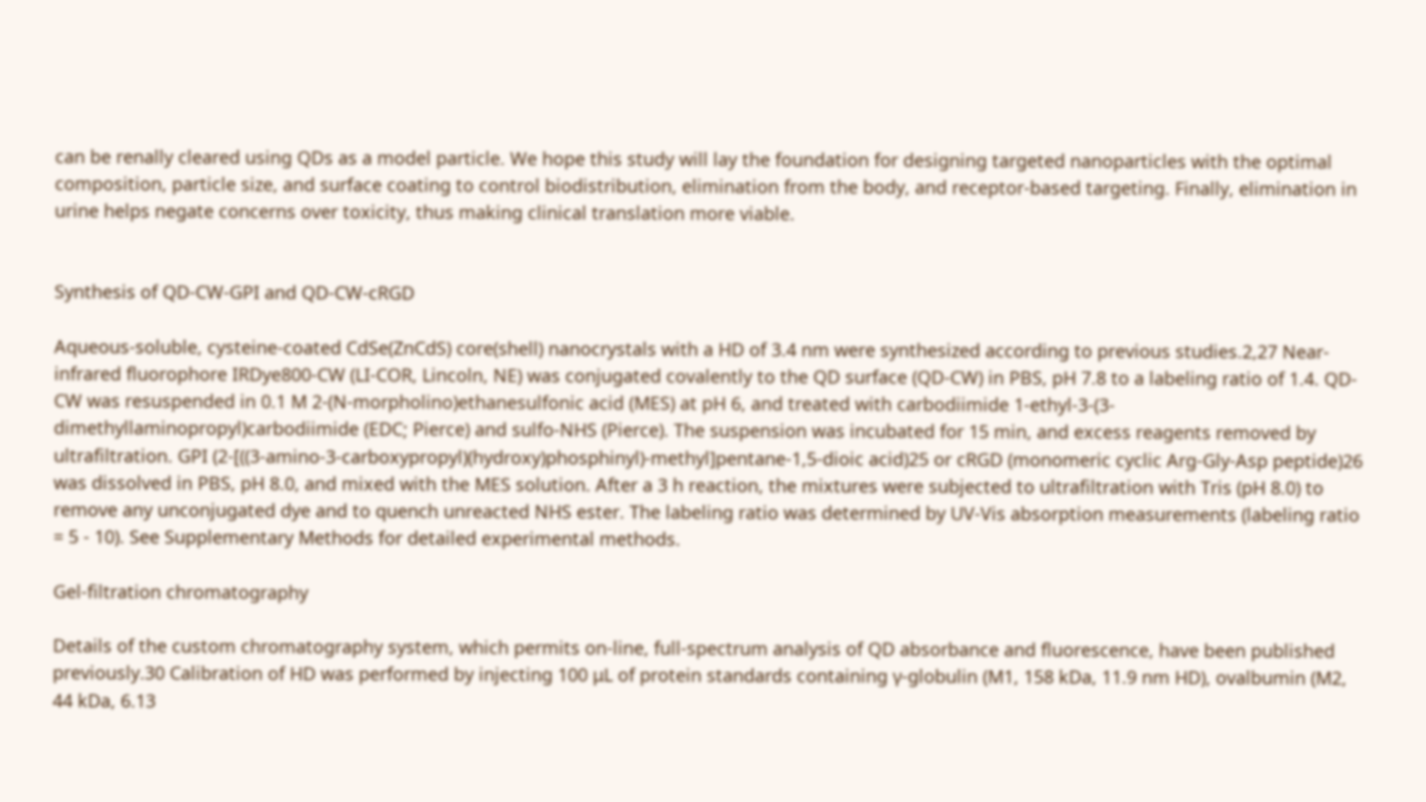can be renally cleared using QDs as a model particle. We hope this study will lay the foundation for designing targeted nanoparticles with the optimal composition, particle size, and surface coating to control biodistribution, elimination from the body, and receptor-based targeting. Finally, elimination in urine helps negate concerns over toxicity, thus making clinical translation more viable.


Synthesis of QD-CW-GPI and QD-CW-cRGD

Aqueous-soluble, cysteine-coated CdSe(ZnCdS) core(shell) nanocrystals with a HD of 3.4 nm were synthesized according to previous studies.2,27 Near-infrared fluorophore IRDye800-CW (LI-COR, Lincoln, NE) was conjugated covalently to the QD surface (QD-CW) in PBS, pH 7.8 to a labeling ratio of 1.4. QD-CW was resuspended in 0.1 M 2-(N-morpholino)ethanesulfonic acid (MES) at pH 6, and treated with carbodiimide 1-ethyl-3-(3-dimethyllaminopropyl)carbodiimide (EDC; Pierce) and sulfo-NHS (Pierce). The suspension was incubated for 15 min, and excess reagents removed by ultrafiltration. GPI (2-[((3-amino-3-carboxypropyl)(hydroxy)phosphinyl)-methyl]pentane-1,5-dioic acid)25 or cRGD (monomeric cyclic Arg-Gly-Asp peptide)26 was dissolved in PBS, pH 8.0, and mixed with the MES solution. After a 3 h reaction, the mixtures were subjected to ultrafiltration with Tris (pH 8.0) to remove any unconjugated dye and to quench unreacted NHS ester. The labeling ratio was determined by UV-Vis absorption measurements (labeling ratio = 5 - 10). See Supplementary Methods for detailed experimental methods.

Gel-filtration chromatography

Details of the custom chromatography system, which permits on-line, full-spectrum analysis of QD absorbance and fluorescence, have been published previously.30 Calibration of HD was performed by injecting 100 μL of protein standards containing γ-globulin (M1, 158 kDa, 11.9 nm HD), ovalbumin (M2, 44 kDa, 6.13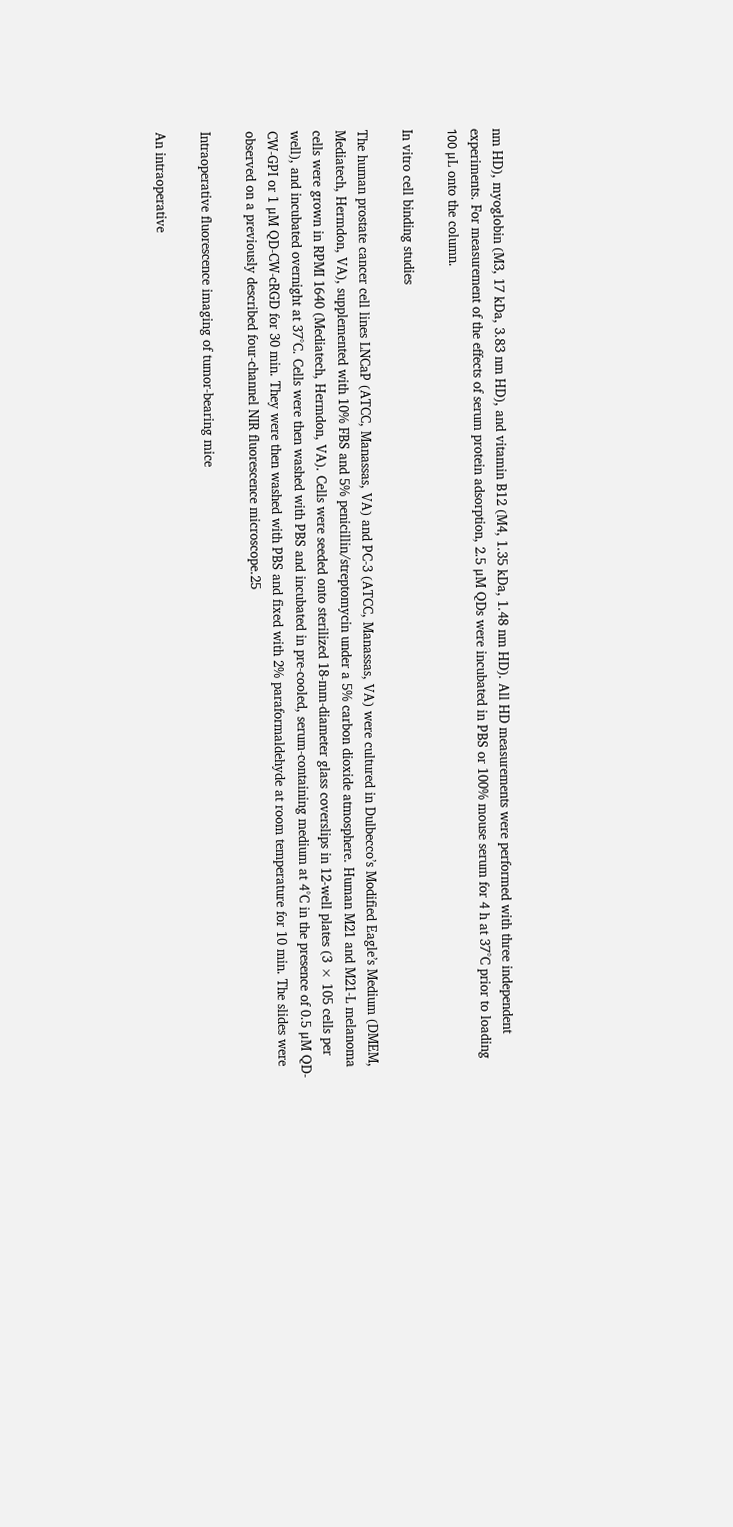nm HD), myoglobin (M3, 17 kDa, 3.83 nm HD), and vitamin B12 (M4, 1.35 kDa, 1.48 nm HD). All HD measurements were performed with three independent experiments. For measurement of the effects of serum protein adsorption, 2.5 μM QDs were incubated in PBS or 100% mouse serum for 4 h at 37°C prior to loading 100 μL onto the column.

In vitro cell binding studies

The human prostate cancer cell lines LNCaP (ATCC, Manassas, VA) and PC-3 (ATCC, Manassas, VA) were cultured in Dulbecco’s Modified Eagle’s Medium (DMEM, Mediatech, Hermdon, VA), supplemented with 10% FBS and 5% penicillin/streptomycin under a 5% carbon dioxide atmosphere. Human M21 and M21-L melanoma cells were grown in RPMI 1640 (Mediatech, Hermdon, VA). Cells were seeded onto sterilized 18-mm-diameter glass coverslips in 12-well plates (3 × 105 cells per well), and incubated overnight at 37°C. Cells were then washed with PBS and incubated in pre-cooled, serum-containing medium at 4°C in the presence of 0.5 μM QD-CW-GPI or 1 μM QD-CW-cRGD for 30 min. They were then washed with PBS and fixed with 2% paraformaldehyde at room temperature for 10 min. The slides were observed on a previously described four-channel NIR fluorescence microscope.25

Intraoperative fluorescence imaging of tumor-bearing mice

An intraoperative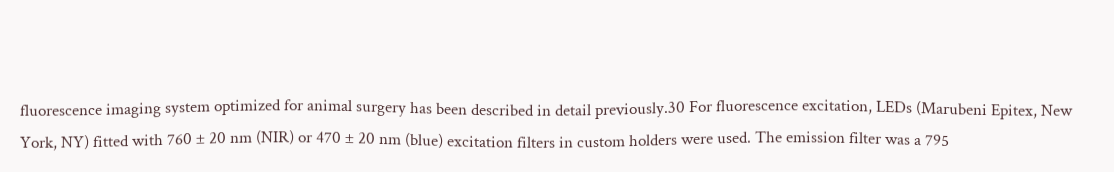fluorescence imaging system optimized for animal surgery has been described in detail previously.30 For fluorescence excitation, LEDs (Marubeni Epitex, New York, NY) fitted with 760 ± 20 nm (NIR) or 470 ± 20 nm (blue) excitation filters in custom holders were used. The emission filter was a 795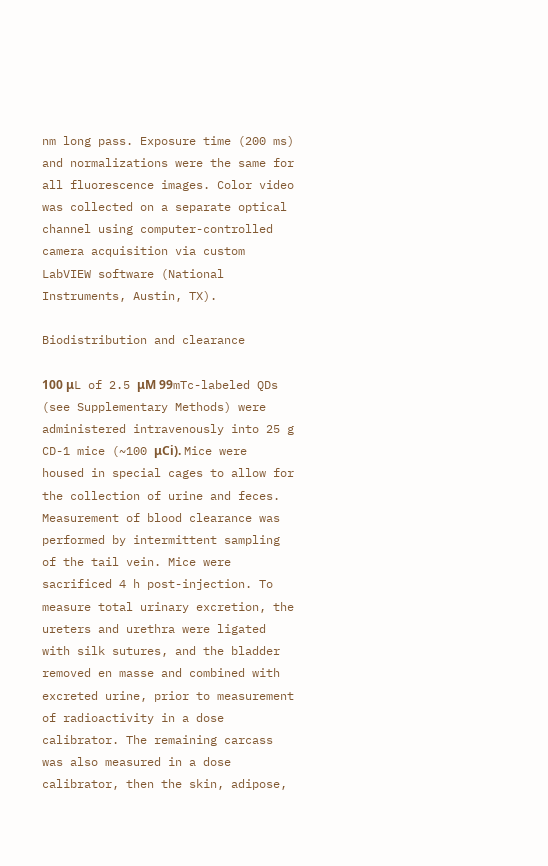nm long pass. Exposure time (200 ms) and normalizations were the same for all fluorescence images. Color video was collected on a separate optical channel using computer-controlled camera acquisition via custom LabVIEW software (National Instruments, Austin, TX).

Biodistribution and clearance

100 μL of 2.5 μM 99mTc-labeled QDs (see Supplementary Methods) were administered intravenously into 25 g CD-1 mice (~100 μCi). Mice were housed in special cages to allow for the collection of urine and feces. Measurement of blood clearance was performed by intermittent sampling of the tail vein. Mice were sacrificed 4 h post-injection. To measure total urinary excretion, the ureters and urethra were ligated with silk sutures, and the bladder removed en masse and combined with excreted urine, prior to measurement of radioactivity in a dose calibrator. The remaining carcass was also measured in a dose calibrator, then the skin, adipose,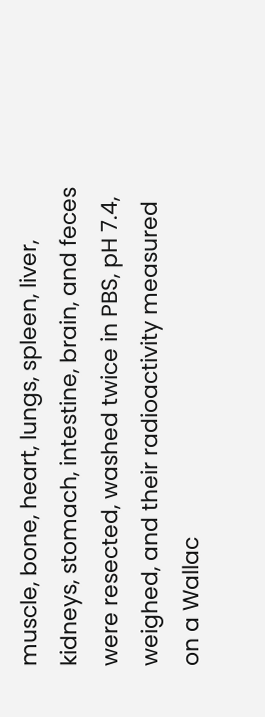muscle, bone, heart, lungs, spleen, liver, kidneys, stomach, intestine, brain, and feces were resected, washed twice in PBS, pH 7.4, weighed, and their radioactivity measured on a Wallac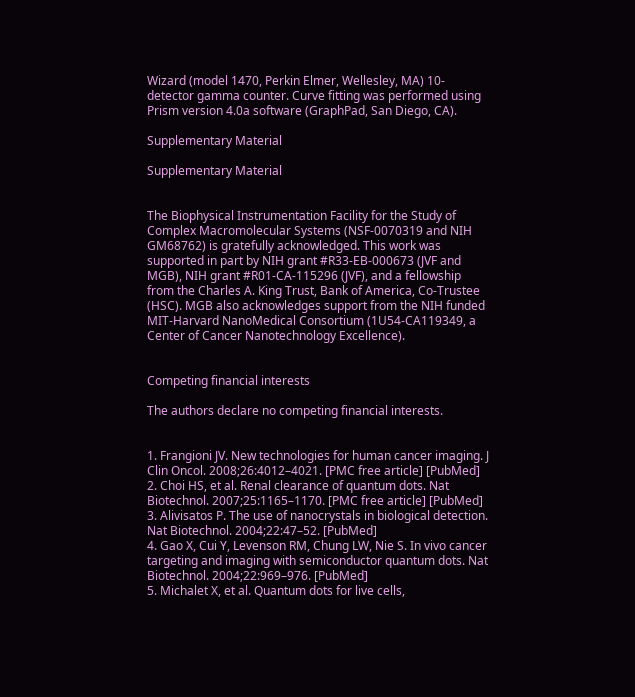Wizard (model 1470, Perkin Elmer, Wellesley, MA) 10-detector gamma counter. Curve fitting was performed using Prism version 4.0a software (GraphPad, San Diego, CA).

Supplementary Material

Supplementary Material


The Biophysical Instrumentation Facility for the Study of Complex Macromolecular Systems (NSF-0070319 and NIH GM68762) is gratefully acknowledged. This work was supported in part by NIH grant #R33-EB-000673 (JVF and MGB), NIH grant #R01-CA-115296 (JVF), and a fellowship from the Charles A. King Trust, Bank of America, Co-Trustee (HSC). MGB also acknowledges support from the NIH funded MIT-Harvard NanoMedical Consortium (1U54-CA119349, a Center of Cancer Nanotechnology Excellence).


Competing financial interests

The authors declare no competing financial interests.


1. Frangioni JV. New technologies for human cancer imaging. J Clin Oncol. 2008;26:4012–4021. [PMC free article] [PubMed]
2. Choi HS, et al. Renal clearance of quantum dots. Nat Biotechnol. 2007;25:1165–1170. [PMC free article] [PubMed]
3. Alivisatos P. The use of nanocrystals in biological detection. Nat Biotechnol. 2004;22:47–52. [PubMed]
4. Gao X, Cui Y, Levenson RM, Chung LW, Nie S. In vivo cancer targeting and imaging with semiconductor quantum dots. Nat Biotechnol. 2004;22:969–976. [PubMed]
5. Michalet X, et al. Quantum dots for live cells,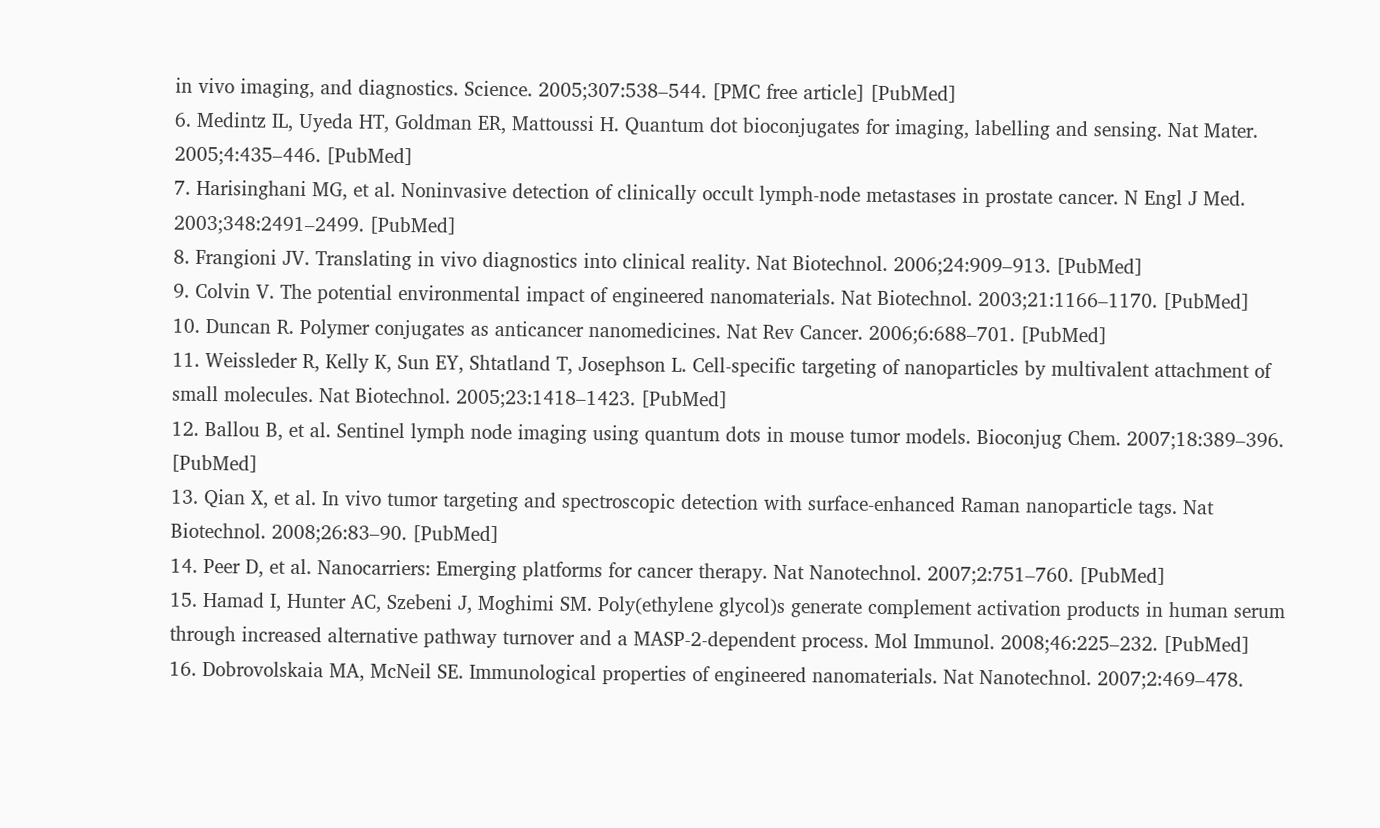in vivo imaging, and diagnostics. Science. 2005;307:538–544. [PMC free article] [PubMed]
6. Medintz IL, Uyeda HT, Goldman ER, Mattoussi H. Quantum dot bioconjugates for imaging, labelling and sensing. Nat Mater. 2005;4:435–446. [PubMed]
7. Harisinghani MG, et al. Noninvasive detection of clinically occult lymph-node metastases in prostate cancer. N Engl J Med. 2003;348:2491–2499. [PubMed]
8. Frangioni JV. Translating in vivo diagnostics into clinical reality. Nat Biotechnol. 2006;24:909–913. [PubMed]
9. Colvin V. The potential environmental impact of engineered nanomaterials. Nat Biotechnol. 2003;21:1166–1170. [PubMed]
10. Duncan R. Polymer conjugates as anticancer nanomedicines. Nat Rev Cancer. 2006;6:688–701. [PubMed]
11. Weissleder R, Kelly K, Sun EY, Shtatland T, Josephson L. Cell-specific targeting of nanoparticles by multivalent attachment of small molecules. Nat Biotechnol. 2005;23:1418–1423. [PubMed]
12. Ballou B, et al. Sentinel lymph node imaging using quantum dots in mouse tumor models. Bioconjug Chem. 2007;18:389–396. [PubMed]
13. Qian X, et al. In vivo tumor targeting and spectroscopic detection with surface-enhanced Raman nanoparticle tags. Nat Biotechnol. 2008;26:83–90. [PubMed]
14. Peer D, et al. Nanocarriers: Emerging platforms for cancer therapy. Nat Nanotechnol. 2007;2:751–760. [PubMed]
15. Hamad I, Hunter AC, Szebeni J, Moghimi SM. Poly(ethylene glycol)s generate complement activation products in human serum through increased alternative pathway turnover and a MASP-2-dependent process. Mol Immunol. 2008;46:225–232. [PubMed]
16. Dobrovolskaia MA, McNeil SE. Immunological properties of engineered nanomaterials. Nat Nanotechnol. 2007;2:469–478.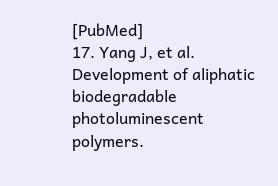[PubMed]
17. Yang J, et al. Development of aliphatic biodegradable photoluminescent polymers.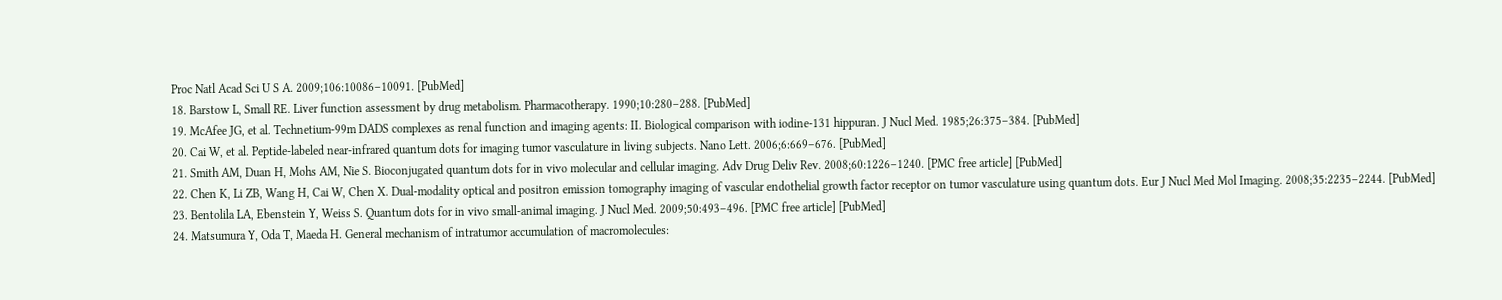Proc Natl Acad Sci U S A. 2009;106:10086–10091. [PubMed]
18. Barstow L, Small RE. Liver function assessment by drug metabolism. Pharmacotherapy. 1990;10:280–288. [PubMed]
19. McAfee JG, et al. Technetium-99m DADS complexes as renal function and imaging agents: II. Biological comparison with iodine-131 hippuran. J Nucl Med. 1985;26:375–384. [PubMed]
20. Cai W, et al. Peptide-labeled near-infrared quantum dots for imaging tumor vasculature in living subjects. Nano Lett. 2006;6:669–676. [PubMed]
21. Smith AM, Duan H, Mohs AM, Nie S. Bioconjugated quantum dots for in vivo molecular and cellular imaging. Adv Drug Deliv Rev. 2008;60:1226–1240. [PMC free article] [PubMed]
22. Chen K, Li ZB, Wang H, Cai W, Chen X. Dual-modality optical and positron emission tomography imaging of vascular endothelial growth factor receptor on tumor vasculature using quantum dots. Eur J Nucl Med Mol Imaging. 2008;35:2235–2244. [PubMed]
23. Bentolila LA, Ebenstein Y, Weiss S. Quantum dots for in vivo small-animal imaging. J Nucl Med. 2009;50:493–496. [PMC free article] [PubMed]
24. Matsumura Y, Oda T, Maeda H. General mechanism of intratumor accumulation of macromolecules: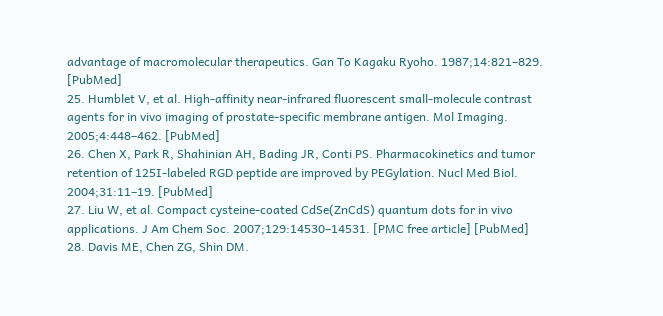advantage of macromolecular therapeutics. Gan To Kagaku Ryoho. 1987;14:821–829. [PubMed]
25. Humblet V, et al. High-affinity near-infrared fluorescent small-molecule contrast agents for in vivo imaging of prostate-specific membrane antigen. Mol Imaging. 2005;4:448–462. [PubMed]
26. Chen X, Park R, Shahinian AH, Bading JR, Conti PS. Pharmacokinetics and tumor retention of 125I-labeled RGD peptide are improved by PEGylation. Nucl Med Biol. 2004;31:11–19. [PubMed]
27. Liu W, et al. Compact cysteine-coated CdSe(ZnCdS) quantum dots for in vivo applications. J Am Chem Soc. 2007;129:14530–14531. [PMC free article] [PubMed]
28. Davis ME, Chen ZG, Shin DM.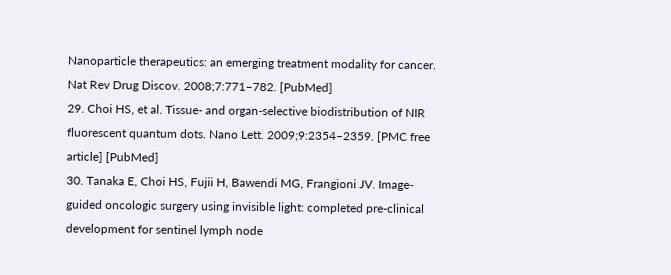Nanoparticle therapeutics: an emerging treatment modality for cancer. Nat Rev Drug Discov. 2008;7:771–782. [PubMed]
29. Choi HS, et al. Tissue- and organ-selective biodistribution of NIR fluorescent quantum dots. Nano Lett. 2009;9:2354–2359. [PMC free article] [PubMed]
30. Tanaka E, Choi HS, Fujii H, Bawendi MG, Frangioni JV. Image-guided oncologic surgery using invisible light: completed pre-clinical development for sentinel lymph node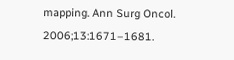mapping. Ann Surg Oncol. 2006;13:1671–1681.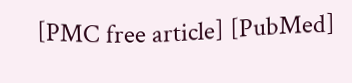[PMC free article] [PubMed]